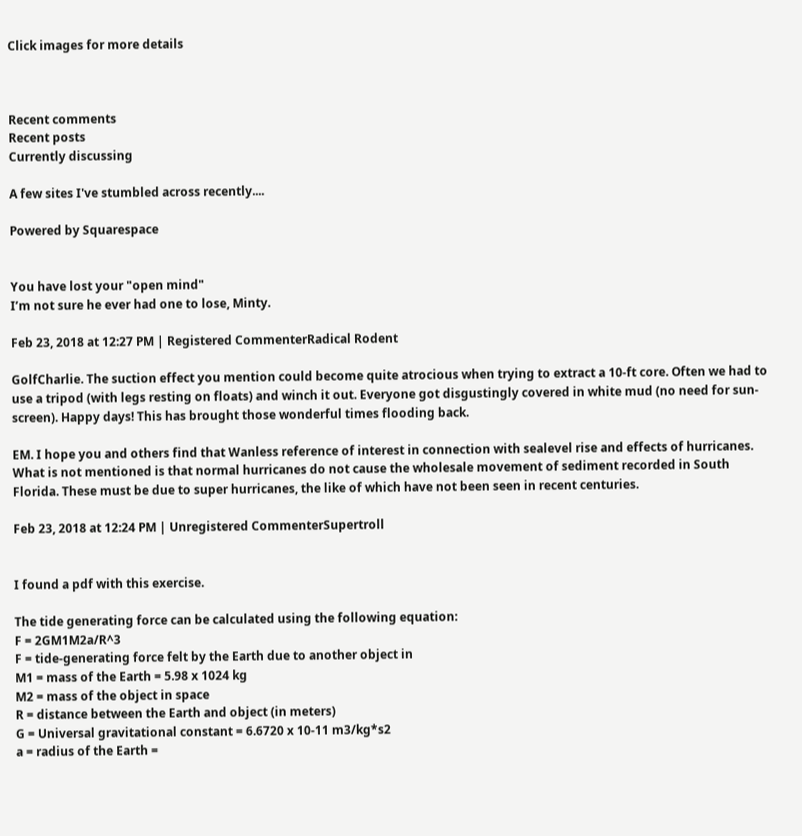Click images for more details



Recent comments
Recent posts
Currently discussing

A few sites I've stumbled across recently....

Powered by Squarespace


You have lost your "open mind"
I’m not sure he ever had one to lose, Minty.

Feb 23, 2018 at 12:27 PM | Registered CommenterRadical Rodent

GolfCharlie. The suction effect you mention could become quite atrocious when trying to extract a 10-ft core. Often we had to use a tripod (with legs resting on floats) and winch it out. Everyone got disgustingly covered in white mud (no need for sun-screen). Happy days! This has brought those wonderful times flooding back.

EM. I hope you and others find that Wanless reference of interest in connection with sealevel rise and effects of hurricanes. What is not mentioned is that normal hurricanes do not cause the wholesale movement of sediment recorded in South Florida. These must be due to super hurricanes, the like of which have not been seen in recent centuries.

Feb 23, 2018 at 12:24 PM | Unregistered CommenterSupertroll


I found a pdf with this exercise.

The tide generating force can be calculated using the following equation:
F = 2GM1M2a/R^3
F = tide-generating force felt by the Earth due to another object in
M1 = mass of the Earth = 5.98 x 1024 kg
M2 = mass of the object in space
R = distance between the Earth and object (in meters)
G = Universal gravitational constant = 6.6720 x 10-11 m3/kg*s2
a = radius of the Earth =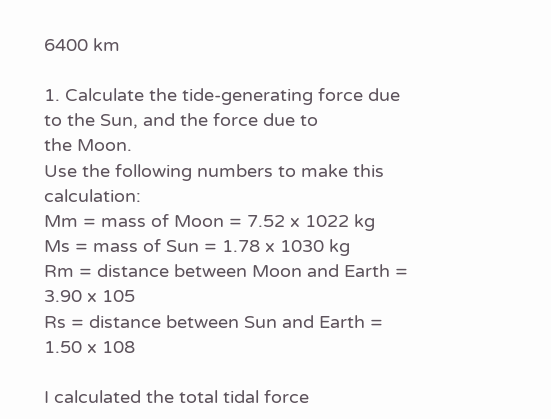6400 km

1. Calculate the tide-generating force due to the Sun, and the force due to
the Moon.
Use the following numbers to make this calculation:
Mm = mass of Moon = 7.52 x 1022 kg
Ms = mass of Sun = 1.78 x 1030 kg
Rm = distance between Moon and Earth = 3.90 x 105
Rs = distance between Sun and Earth = 1.50 x 108

I calculated the total tidal force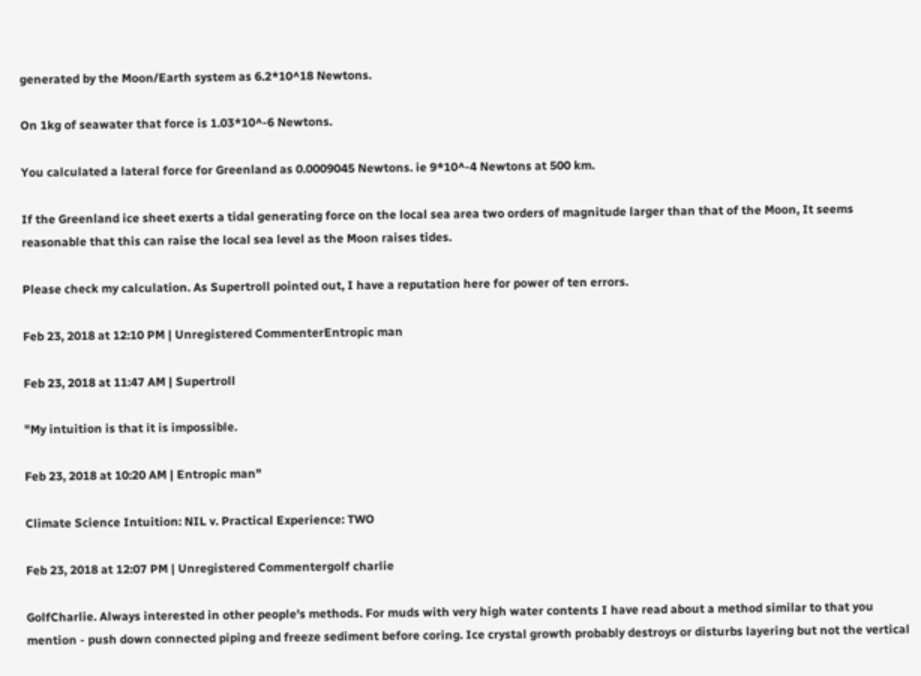generated by the Moon/Earth system as 6.2*10^18 Newtons.

On 1kg of seawater that force is 1.03*10^-6 Newtons.

You calculated a lateral force for Greenland as 0.0009045 Newtons. ie 9*10^-4 Newtons at 500 km.

If the Greenland ice sheet exerts a tidal generating force on the local sea area two orders of magnitude larger than that of the Moon, It seems reasonable that this can raise the local sea level as the Moon raises tides.

Please check my calculation. As Supertroll pointed out, I have a reputation here for power of ten errors.

Feb 23, 2018 at 12:10 PM | Unregistered CommenterEntropic man

Feb 23, 2018 at 11:47 AM | Supertroll

"My intuition is that it is impossible.

Feb 23, 2018 at 10:20 AM | Entropic man"

Climate Science Intuition: NIL v. Practical Experience: TWO

Feb 23, 2018 at 12:07 PM | Unregistered Commentergolf charlie

GolfCharlie. Always interested in other people's methods. For muds with very high water contents I have read about a method similar to that you mention - push down connected piping and freeze sediment before coring. Ice crystal growth probably destroys or disturbs layering but not the vertical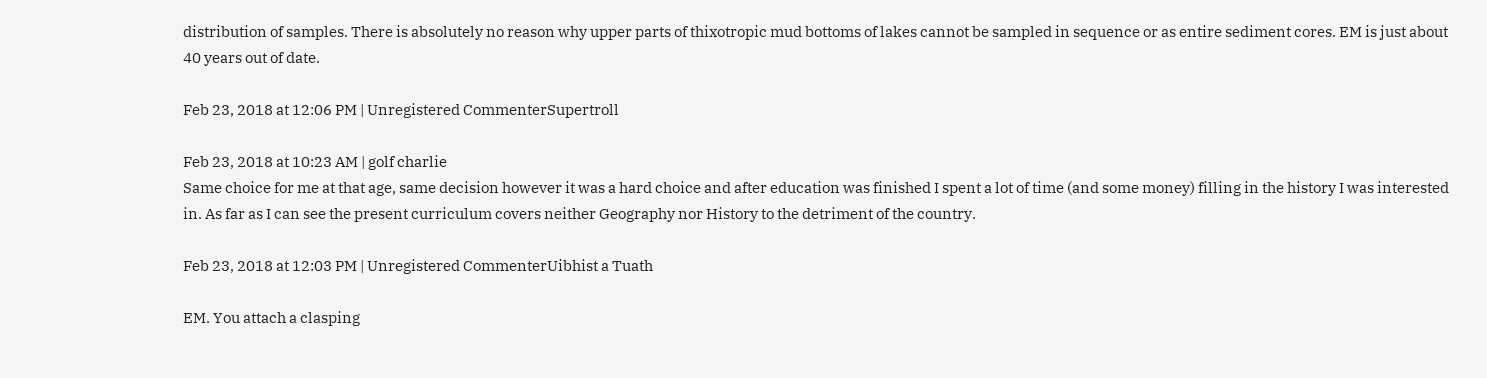distribution of samples. There is absolutely no reason why upper parts of thixotropic mud bottoms of lakes cannot be sampled in sequence or as entire sediment cores. EM is just about 40 years out of date.

Feb 23, 2018 at 12:06 PM | Unregistered CommenterSupertroll

Feb 23, 2018 at 10:23 AM | golf charlie
Same choice for me at that age, same decision however it was a hard choice and after education was finished I spent a lot of time (and some money) filling in the history I was interested in. As far as I can see the present curriculum covers neither Geography nor History to the detriment of the country.

Feb 23, 2018 at 12:03 PM | Unregistered CommenterUibhist a Tuath

EM. You attach a clasping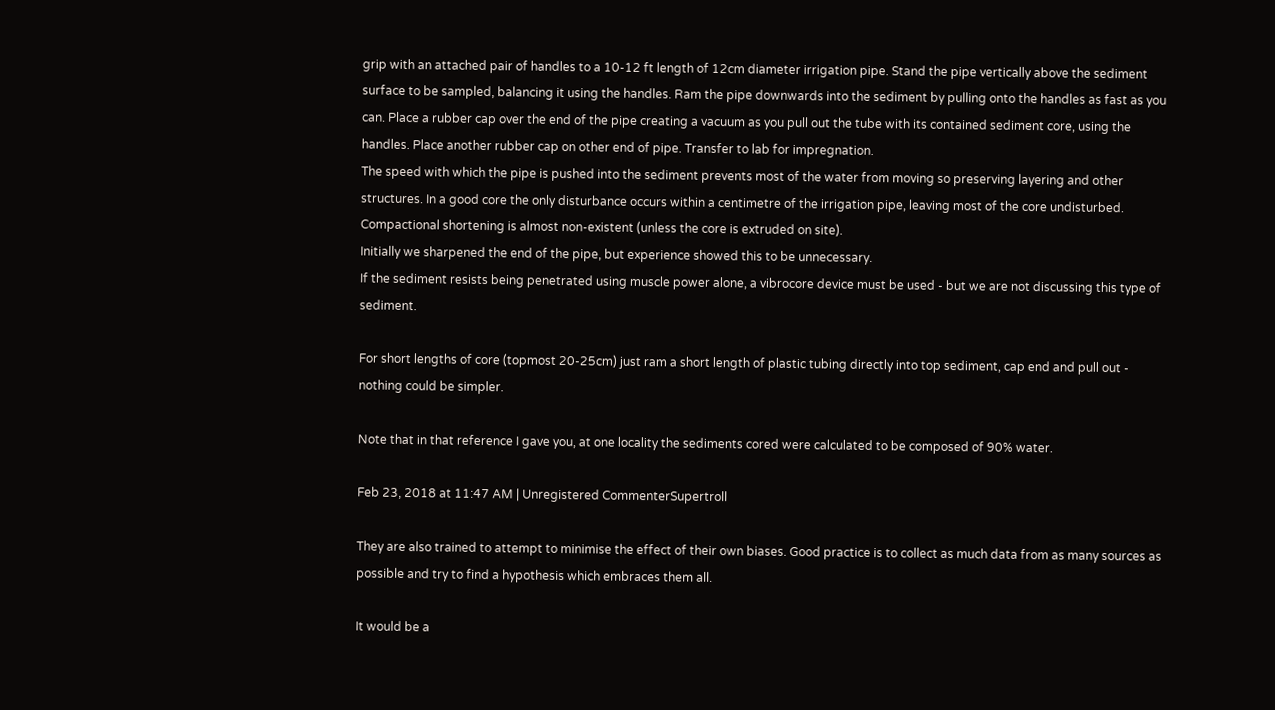grip with an attached pair of handles to a 10-12 ft length of 12cm diameter irrigation pipe. Stand the pipe vertically above the sediment surface to be sampled, balancing it using the handles. Ram the pipe downwards into the sediment by pulling onto the handles as fast as you can. Place a rubber cap over the end of the pipe creating a vacuum as you pull out the tube with its contained sediment core, using the handles. Place another rubber cap on other end of pipe. Transfer to lab for impregnation.
The speed with which the pipe is pushed into the sediment prevents most of the water from moving so preserving layering and other structures. In a good core the only disturbance occurs within a centimetre of the irrigation pipe, leaving most of the core undisturbed. Compactional shortening is almost non-existent (unless the core is extruded on site).
Initially we sharpened the end of the pipe, but experience showed this to be unnecessary.
If the sediment resists being penetrated using muscle power alone, a vibrocore device must be used - but we are not discussing this type of sediment.

For short lengths of core (topmost 20-25cm) just ram a short length of plastic tubing directly into top sediment, cap end and pull out - nothing could be simpler.

Note that in that reference I gave you, at one locality the sediments cored were calculated to be composed of 90% water.

Feb 23, 2018 at 11:47 AM | Unregistered CommenterSupertroll

They are also trained to attempt to minimise the effect of their own biases. Good practice is to collect as much data from as many sources as possible and try to find a hypothesis which embraces them all.

It would be a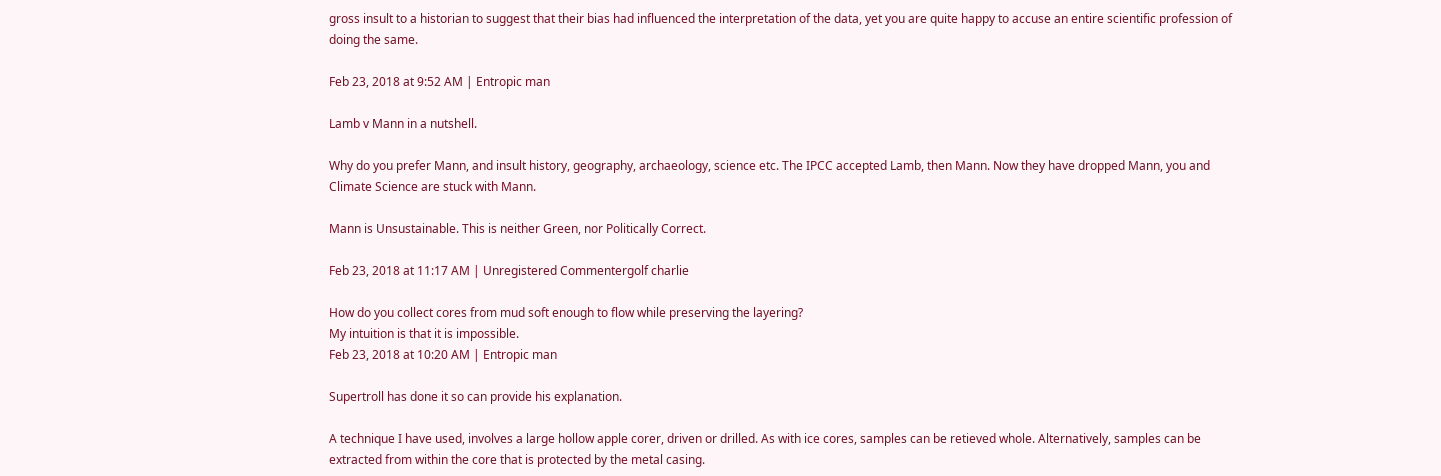gross insult to a historian to suggest that their bias had influenced the interpretation of the data, yet you are quite happy to accuse an entire scientific profession of doing the same.

Feb 23, 2018 at 9:52 AM | Entropic man

Lamb v Mann in a nutshell.

Why do you prefer Mann, and insult history, geography, archaeology, science etc. The IPCC accepted Lamb, then Mann. Now they have dropped Mann, you and Climate Science are stuck with Mann.

Mann is Unsustainable. This is neither Green, nor Politically Correct.

Feb 23, 2018 at 11:17 AM | Unregistered Commentergolf charlie

How do you collect cores from mud soft enough to flow while preserving the layering?
My intuition is that it is impossible.
Feb 23, 2018 at 10:20 AM | Entropic man

Supertroll has done it so can provide his explanation.

A technique I have used, involves a large hollow apple corer, driven or drilled. As with ice cores, samples can be retieved whole. Alternatively, samples can be extracted from within the core that is protected by the metal casing.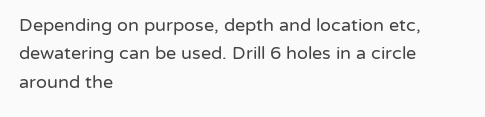Depending on purpose, depth and location etc, dewatering can be used. Drill 6 holes in a circle around the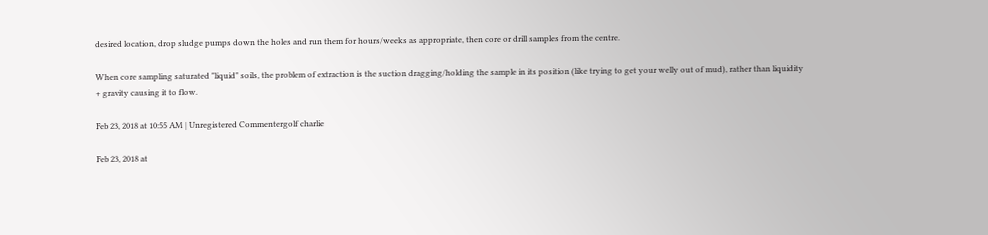desired location, drop sludge pumps down the holes and run them for hours/weeks as appropriate, then core or drill samples from the centre.

When core sampling saturated "liquid" soils, the problem of extraction is the suction dragging/holding the sample in its position (like trying to get your welly out of mud), rather than liquidity + gravity causing it to flow.

Feb 23, 2018 at 10:55 AM | Unregistered Commentergolf charlie

Feb 23, 2018 at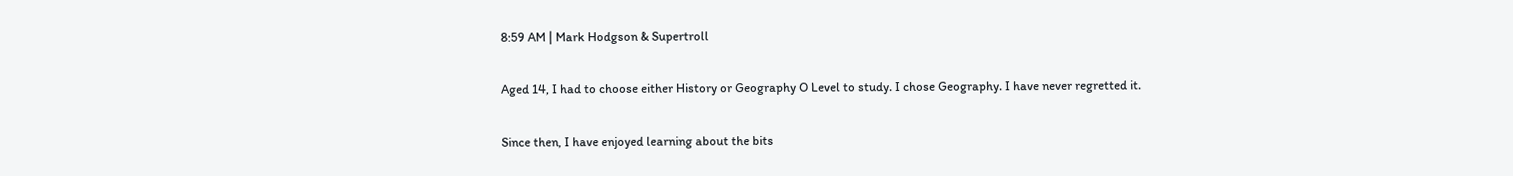8:59 AM | Mark Hodgson & Supertroll

Aged 14, I had to choose either History or Geography O Level to study. I chose Geography. I have never regretted it.

Since then, I have enjoyed learning about the bits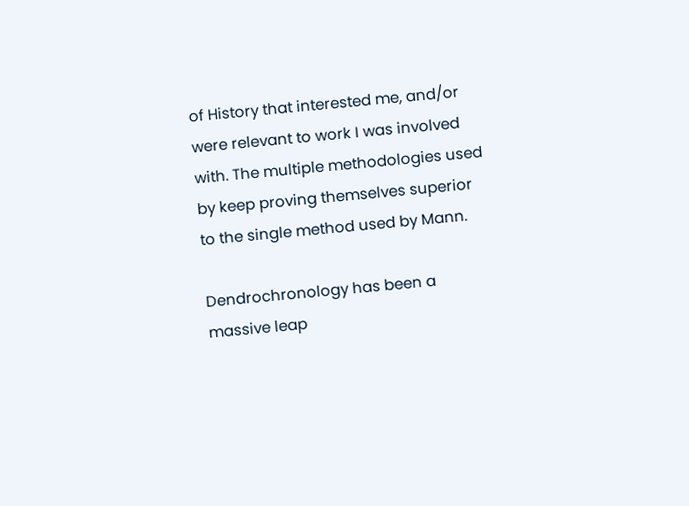of History that interested me, and/or were relevant to work I was involved with. The multiple methodologies used by keep proving themselves superior to the single method used by Mann.

Dendrochronology has been a massive leap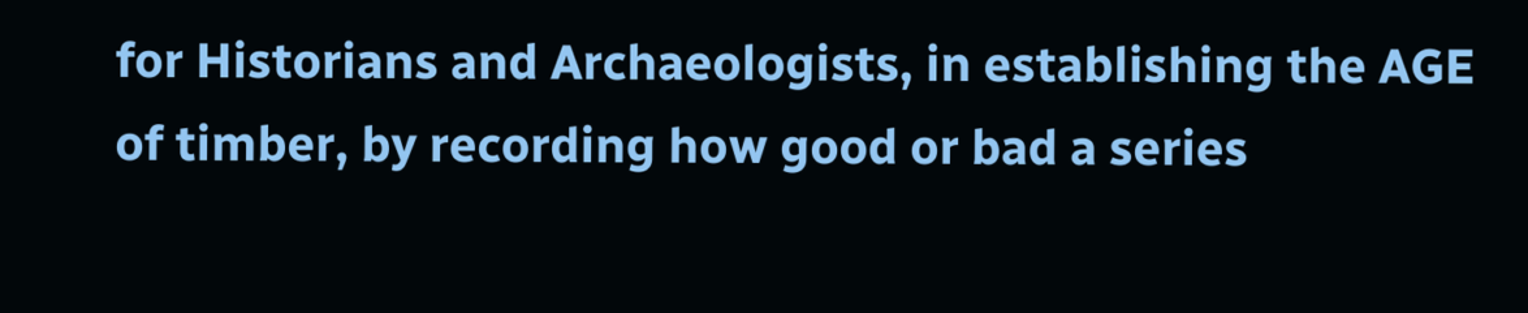for Historians and Archaeologists, in establishing the AGE of timber, by recording how good or bad a series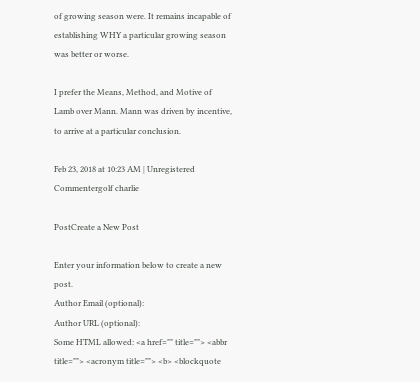of growing season were. It remains incapable of establishing WHY a particular growing season was better or worse.

I prefer the Means, Method, and Motive of Lamb over Mann. Mann was driven by incentive, to arrive at a particular conclusion.

Feb 23, 2018 at 10:23 AM | Unregistered Commentergolf charlie

PostCreate a New Post

Enter your information below to create a new post.
Author Email (optional):
Author URL (optional):
Some HTML allowed: <a href="" title=""> <abbr title=""> <acronym title=""> <b> <blockquote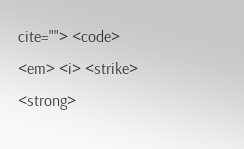cite=""> <code> <em> <i> <strike> <strong>